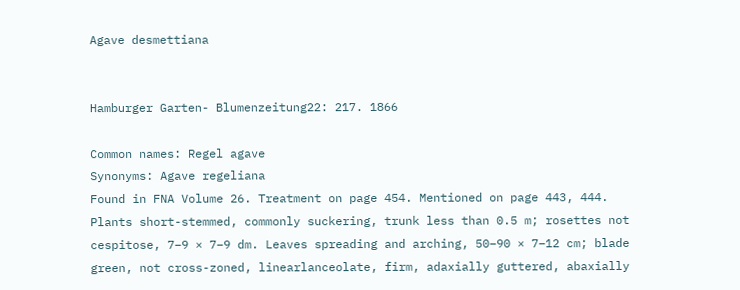Agave desmettiana


Hamburger Garten- Blumenzeitung22: 217. 1866

Common names: Regel agave
Synonyms: Agave regeliana
Found in FNA Volume 26. Treatment on page 454. Mentioned on page 443, 444.
Plants short-stemmed, commonly suckering, trunk less than 0.5 m; rosettes not cespitose, 7–9 × 7–9 dm. Leaves spreading and arching, 50–90 × 7–12 cm; blade green, not cross-zoned, linearlanceolate, firm, adaxially guttered, abaxially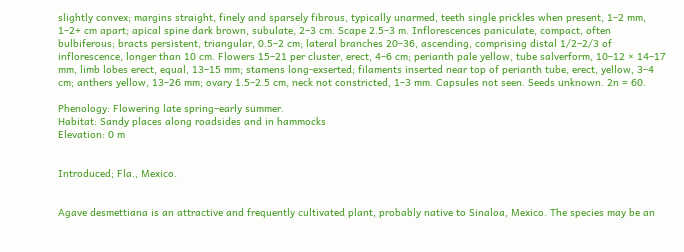slightly convex; margins straight, finely and sparsely fibrous, typically unarmed, teeth single prickles when present, 1–2 mm, 1–2+ cm apart; apical spine dark brown, subulate, 2–3 cm. Scape 2.5–3 m. Inflorescences paniculate, compact, often bulbiferous; bracts persistent, triangular, 0.5–2 cm; lateral branches 20–36, ascending, comprising distal 1/2–2/3 of inflorescence, longer than 10 cm. Flowers 15–21 per cluster, erect, 4–6 cm; perianth pale yellow, tube salverform, 10–12 × 14–17 mm, limb lobes erect, equal, 13–15 mm; stamens long-exserted; filaments inserted near top of perianth tube, erect, yellow, 3–4 cm; anthers yellow, 13–26 mm; ovary 1.5–2.5 cm, neck not constricted, 1–3 mm. Capsules not seen. Seeds unknown. 2n = 60.

Phenology: Flowering late spring–early summer.
Habitat: Sandy places along roadsides and in hammocks
Elevation: 0 m


Introduced; Fla., Mexico.


Agave desmettiana is an attractive and frequently cultivated plant, probably native to Sinaloa, Mexico. The species may be an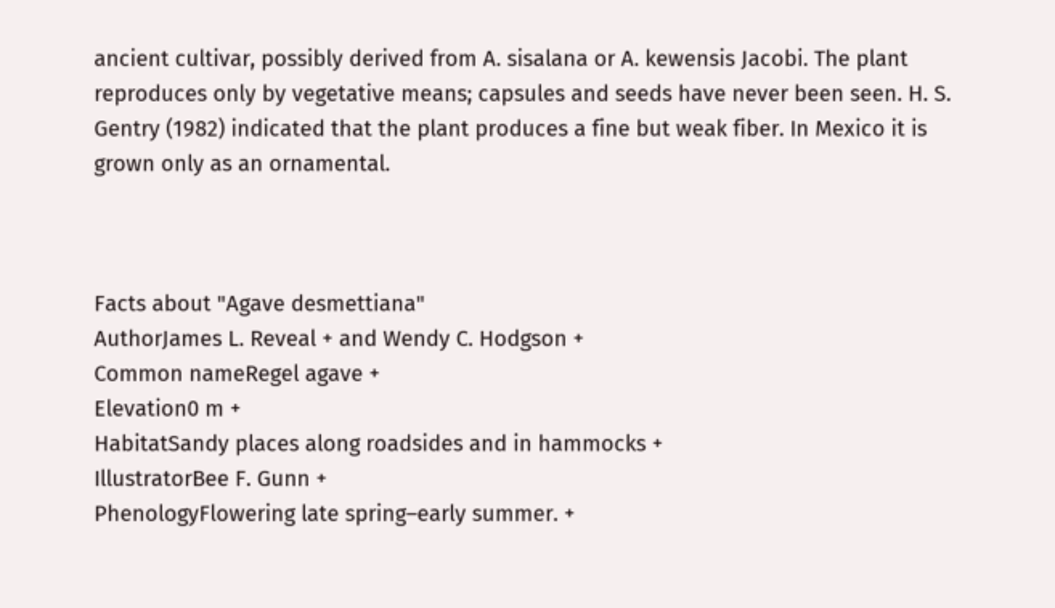ancient cultivar, possibly derived from A. sisalana or A. kewensis Jacobi. The plant reproduces only by vegetative means; capsules and seeds have never been seen. H. S. Gentry (1982) indicated that the plant produces a fine but weak fiber. In Mexico it is grown only as an ornamental.



Facts about "Agave desmettiana"
AuthorJames L. Reveal + and Wendy C. Hodgson +
Common nameRegel agave +
Elevation0 m +
HabitatSandy places along roadsides and in hammocks +
IllustratorBee F. Gunn +
PhenologyFlowering late spring–early summer. +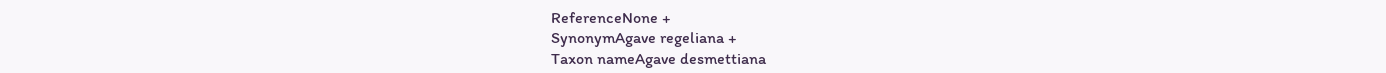ReferenceNone +
SynonymAgave regeliana +
Taxon nameAgave desmettiana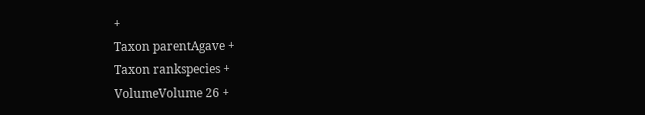+
Taxon parentAgave +
Taxon rankspecies +
VolumeVolume 26 +